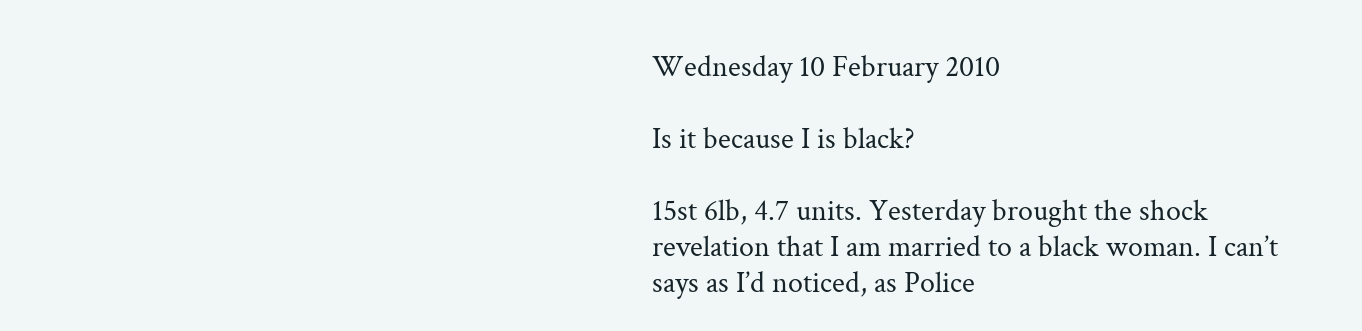Wednesday 10 February 2010

Is it because I is black?

15st 6lb, 4.7 units. Yesterday brought the shock revelation that I am married to a black woman. I can’t says as I’d noticed, as Police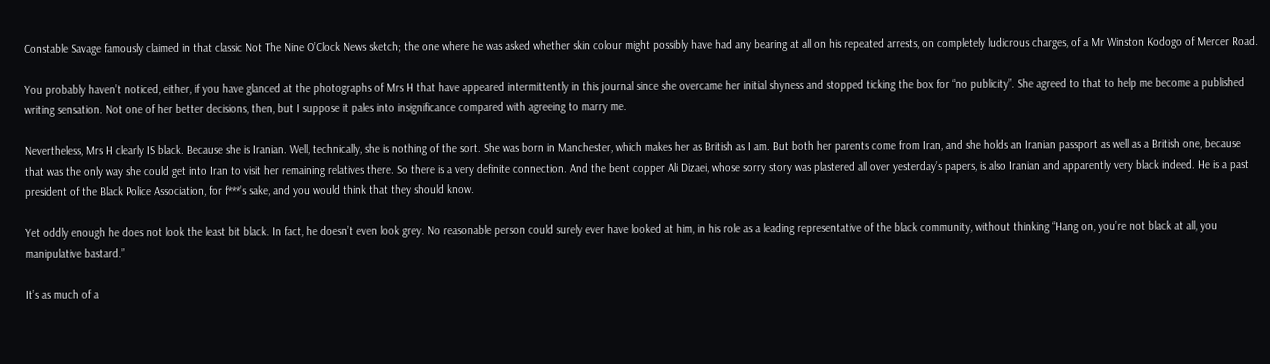Constable Savage famously claimed in that classic Not The Nine O’Clock News sketch; the one where he was asked whether skin colour might possibly have had any bearing at all on his repeated arrests, on completely ludicrous charges, of a Mr Winston Kodogo of Mercer Road.

You probably haven’t noticed, either, if you have glanced at the photographs of Mrs H that have appeared intermittently in this journal since she overcame her initial shyness and stopped ticking the box for “no publicity”. She agreed to that to help me become a published writing sensation. Not one of her better decisions, then, but I suppose it pales into insignificance compared with agreeing to marry me.

Nevertheless, Mrs H clearly IS black. Because she is Iranian. Well, technically, she is nothing of the sort. She was born in Manchester, which makes her as British as I am. But both her parents come from Iran, and she holds an Iranian passport as well as a British one, because that was the only way she could get into Iran to visit her remaining relatives there. So there is a very definite connection. And the bent copper Ali Dizaei, whose sorry story was plastered all over yesterday’s papers, is also Iranian and apparently very black indeed. He is a past president of the Black Police Association, for f***’s sake, and you would think that they should know.

Yet oddly enough he does not look the least bit black. In fact, he doesn’t even look grey. No reasonable person could surely ever have looked at him, in his role as a leading representative of the black community, without thinking “Hang on, you’re not black at all, you manipulative bastard.”

It’s as much of a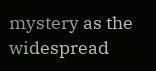mystery as the widespread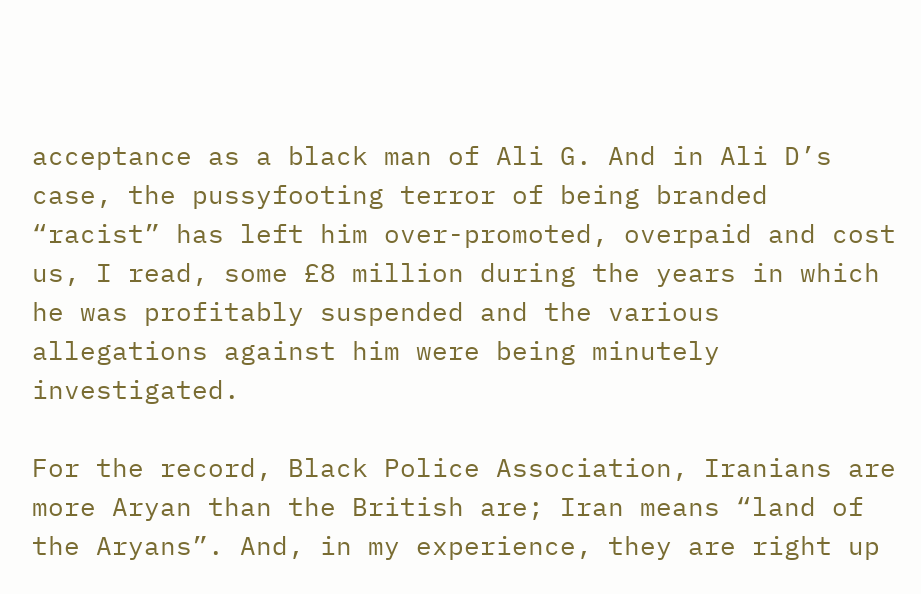acceptance as a black man of Ali G. And in Ali D’s case, the pussyfooting terror of being branded “racist” has left him over-promoted, overpaid and cost us, I read, some £8 million during the years in which he was profitably suspended and the various allegations against him were being minutely investigated.

For the record, Black Police Association, Iranians are more Aryan than the British are; Iran means “land of the Aryans”. And, in my experience, they are right up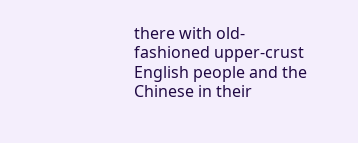there with old-fashioned upper-crust English people and the Chinese in their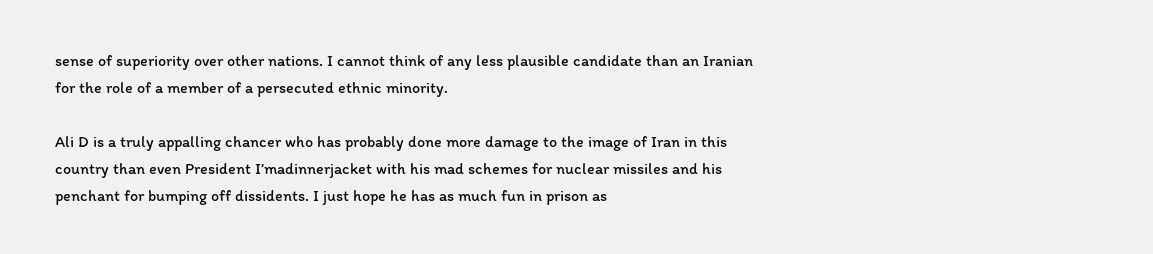sense of superiority over other nations. I cannot think of any less plausible candidate than an Iranian for the role of a member of a persecuted ethnic minority.

Ali D is a truly appalling chancer who has probably done more damage to the image of Iran in this country than even President I’madinnerjacket with his mad schemes for nuclear missiles and his penchant for bumping off dissidents. I just hope he has as much fun in prison as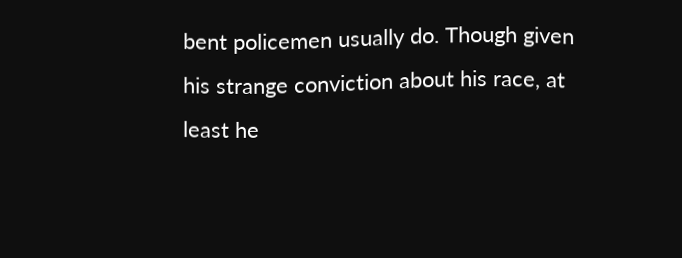bent policemen usually do. Though given his strange conviction about his race, at least he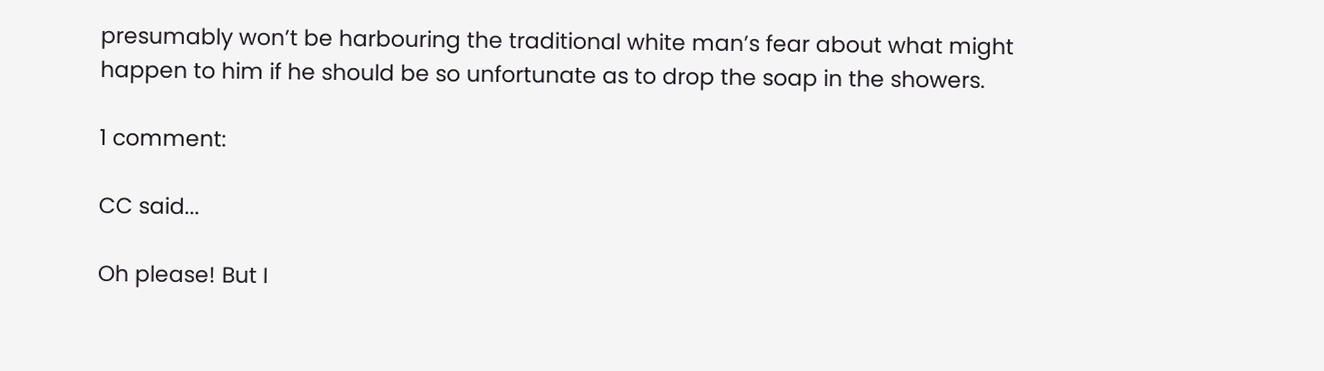presumably won’t be harbouring the traditional white man’s fear about what might happen to him if he should be so unfortunate as to drop the soap in the showers.

1 comment:

CC said...

Oh please! But I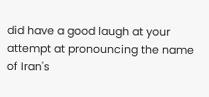did have a good laugh at your attempt at pronouncing the name of Iran's